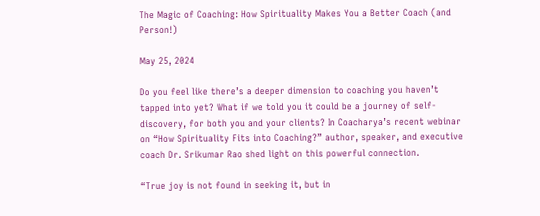The Magic of Coaching: How Spirituality Makes You a Better Coach (and Person!)

May 25, 2024

Do you feel like there’s a deeper dimension to coaching you haven’t tapped into yet? What if we told you it could be a journey of self-discovery, for both you and your clients? In Coacharya’s recent webinar on “How Spirituality Fits into Coaching?” author, speaker, and executive coach Dr. Srikumar Rao shed light on this powerful connection.

“True joy is not found in seeking it, but in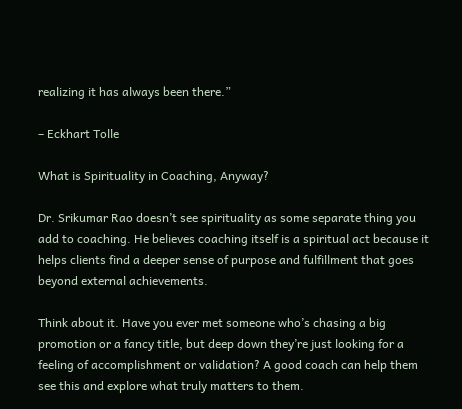realizing it has always been there.”

– Eckhart Tolle

What is Spirituality in Coaching, Anyway?

Dr. Srikumar Rao doesn’t see spirituality as some separate thing you add to coaching. He believes coaching itself is a spiritual act because it helps clients find a deeper sense of purpose and fulfillment that goes beyond external achievements.

Think about it. Have you ever met someone who’s chasing a big promotion or a fancy title, but deep down they’re just looking for a feeling of accomplishment or validation? A good coach can help them see this and explore what truly matters to them.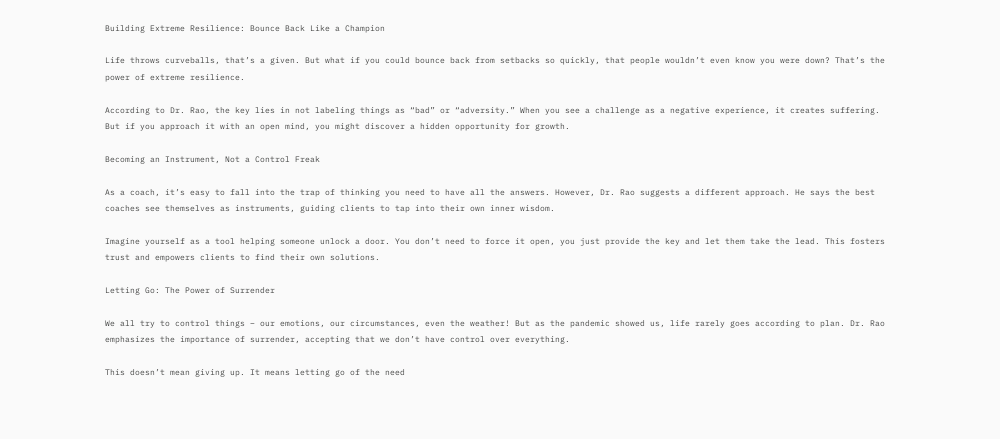Building Extreme Resilience: Bounce Back Like a Champion

Life throws curveballs, that’s a given. But what if you could bounce back from setbacks so quickly, that people wouldn’t even know you were down? That’s the power of extreme resilience.

According to Dr. Rao, the key lies in not labeling things as “bad” or “adversity.” When you see a challenge as a negative experience, it creates suffering. But if you approach it with an open mind, you might discover a hidden opportunity for growth.

Becoming an Instrument, Not a Control Freak

As a coach, it’s easy to fall into the trap of thinking you need to have all the answers. However, Dr. Rao suggests a different approach. He says the best coaches see themselves as instruments, guiding clients to tap into their own inner wisdom.

Imagine yourself as a tool helping someone unlock a door. You don’t need to force it open, you just provide the key and let them take the lead. This fosters trust and empowers clients to find their own solutions.

Letting Go: The Power of Surrender

We all try to control things – our emotions, our circumstances, even the weather! But as the pandemic showed us, life rarely goes according to plan. Dr. Rao emphasizes the importance of surrender, accepting that we don’t have control over everything.

This doesn’t mean giving up. It means letting go of the need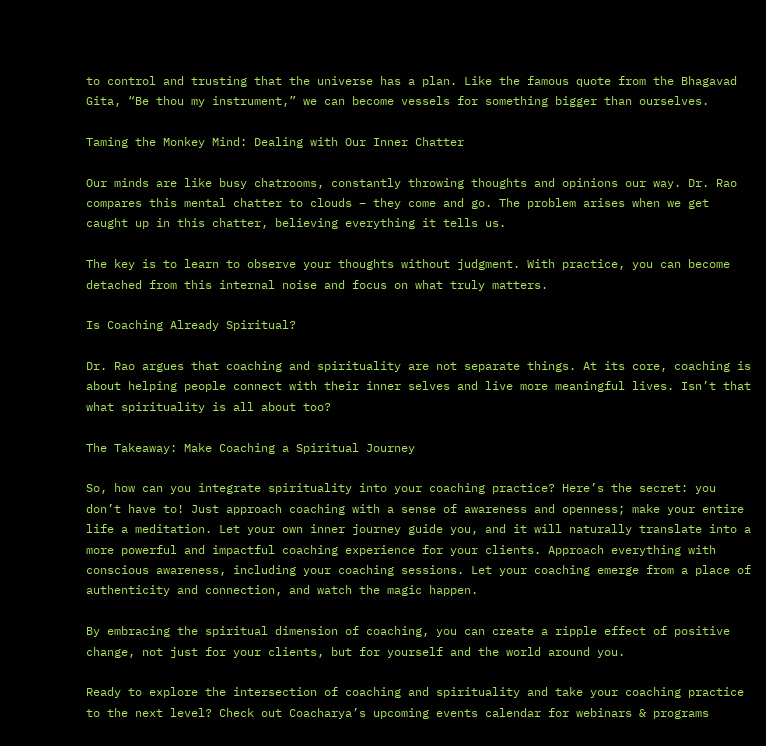to control and trusting that the universe has a plan. Like the famous quote from the Bhagavad Gita, “Be thou my instrument,” we can become vessels for something bigger than ourselves.

Taming the Monkey Mind: Dealing with Our Inner Chatter

Our minds are like busy chatrooms, constantly throwing thoughts and opinions our way. Dr. Rao compares this mental chatter to clouds – they come and go. The problem arises when we get caught up in this chatter, believing everything it tells us.

The key is to learn to observe your thoughts without judgment. With practice, you can become detached from this internal noise and focus on what truly matters.

Is Coaching Already Spiritual?

Dr. Rao argues that coaching and spirituality are not separate things. At its core, coaching is about helping people connect with their inner selves and live more meaningful lives. Isn’t that what spirituality is all about too?

The Takeaway: Make Coaching a Spiritual Journey

So, how can you integrate spirituality into your coaching practice? Here’s the secret: you don’t have to! Just approach coaching with a sense of awareness and openness; make your entire life a meditation. Let your own inner journey guide you, and it will naturally translate into a more powerful and impactful coaching experience for your clients. Approach everything with conscious awareness, including your coaching sessions. Let your coaching emerge from a place of authenticity and connection, and watch the magic happen.

By embracing the spiritual dimension of coaching, you can create a ripple effect of positive change, not just for your clients, but for yourself and the world around you.

Ready to explore the intersection of coaching and spirituality and take your coaching practice to the next level? Check out Coacharya’s upcoming events calendar for webinars & programs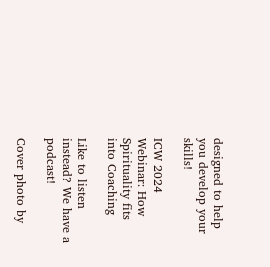designed to help you develop your skills!

ICW 2024 Webinar: How Spirituality fits into Coaching

Like to listen instead? We have a podcast!

Cover photo by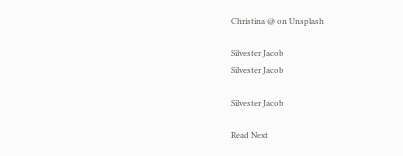Christina @ on Unsplash

Silvester Jacob
Silvester Jacob

Silvester Jacob

Read Next